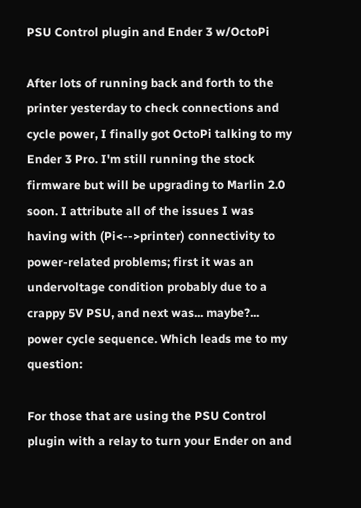PSU Control plugin and Ender 3 w/OctoPi

After lots of running back and forth to the printer yesterday to check connections and cycle power, I finally got OctoPi talking to my Ender 3 Pro. I'm still running the stock firmware but will be upgrading to Marlin 2.0 soon. I attribute all of the issues I was having with (Pi<-->printer) connectivity to power-related problems; first it was an undervoltage condition probably due to a crappy 5V PSU, and next was... maybe?... power cycle sequence. Which leads me to my question:

For those that are using the PSU Control plugin with a relay to turn your Ender on and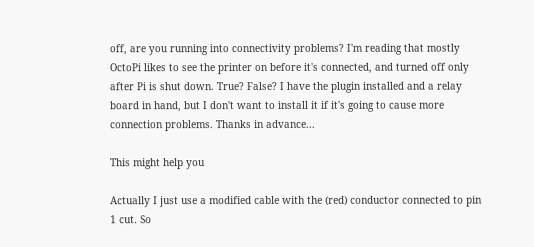off, are you running into connectivity problems? I'm reading that mostly OctoPi likes to see the printer on before it's connected, and turned off only after Pi is shut down. True? False? I have the plugin installed and a relay board in hand, but I don't want to install it if it's going to cause more connection problems. Thanks in advance...

This might help you

Actually I just use a modified cable with the (red) conductor connected to pin 1 cut. So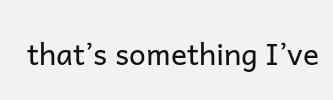that’s something I’ve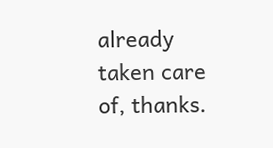already taken care of, thanks.